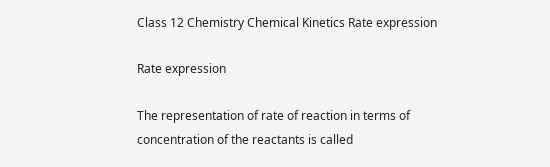Class 12 Chemistry Chemical Kinetics Rate expression

Rate expression

The representation of rate of reaction in terms of concentration of the reactants is called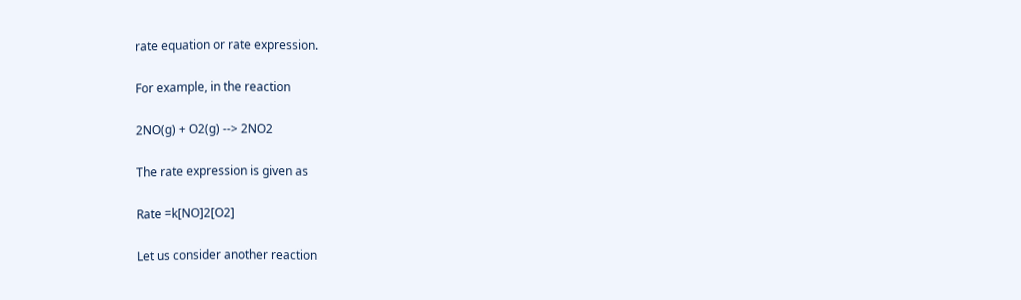rate equation or rate expression.

For example, in the reaction

2NO(g) + O2(g) --> 2NO2

The rate expression is given as

Rate =k[NO]2[O2]

Let us consider another reaction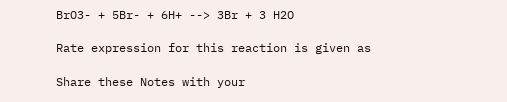BrO3- + 5Br- + 6H+ --> 3Br + 3 H2O

Rate expression for this reaction is given as

Share these Notes with your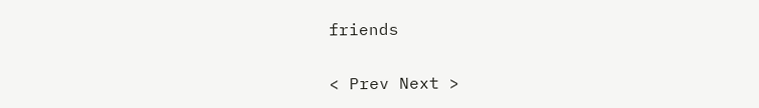friends

< Prev Next >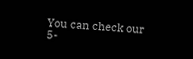You can check our 5-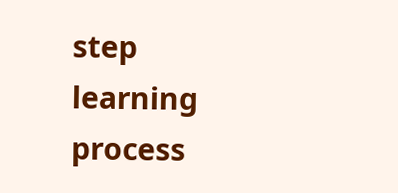step learning process